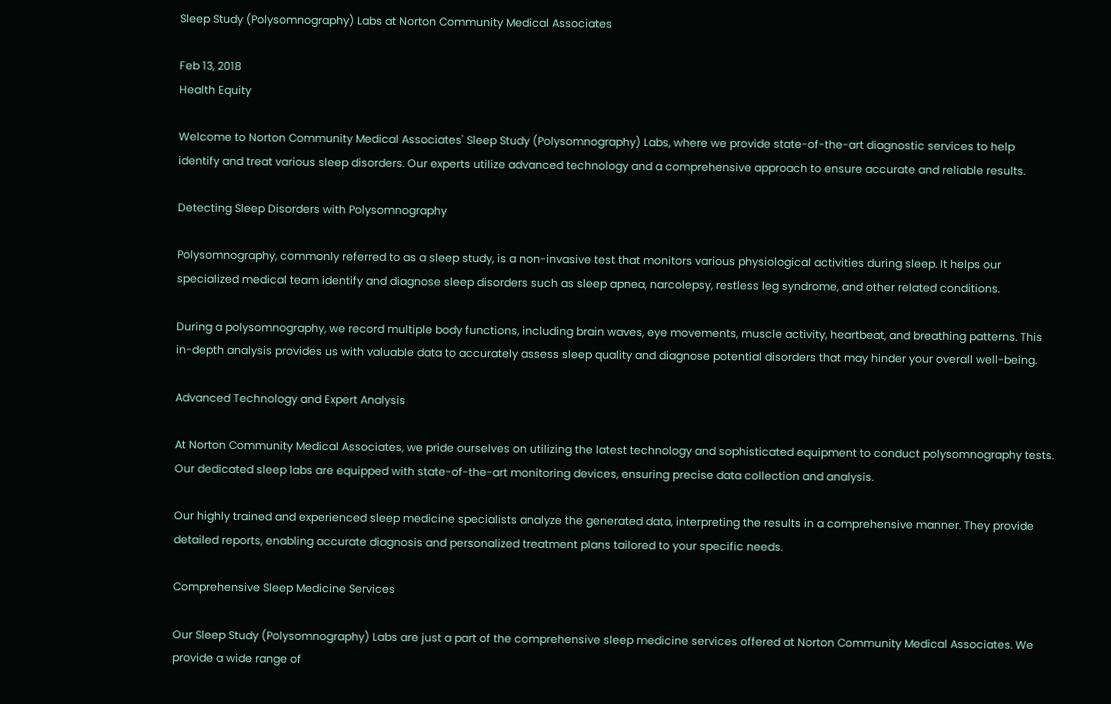Sleep Study (Polysomnography) Labs at Norton Community Medical Associates

Feb 13, 2018
Health Equity

Welcome to Norton Community Medical Associates' Sleep Study (Polysomnography) Labs, where we provide state-of-the-art diagnostic services to help identify and treat various sleep disorders. Our experts utilize advanced technology and a comprehensive approach to ensure accurate and reliable results.

Detecting Sleep Disorders with Polysomnography

Polysomnography, commonly referred to as a sleep study, is a non-invasive test that monitors various physiological activities during sleep. It helps our specialized medical team identify and diagnose sleep disorders such as sleep apnea, narcolepsy, restless leg syndrome, and other related conditions.

During a polysomnography, we record multiple body functions, including brain waves, eye movements, muscle activity, heartbeat, and breathing patterns. This in-depth analysis provides us with valuable data to accurately assess sleep quality and diagnose potential disorders that may hinder your overall well-being.

Advanced Technology and Expert Analysis

At Norton Community Medical Associates, we pride ourselves on utilizing the latest technology and sophisticated equipment to conduct polysomnography tests. Our dedicated sleep labs are equipped with state-of-the-art monitoring devices, ensuring precise data collection and analysis.

Our highly trained and experienced sleep medicine specialists analyze the generated data, interpreting the results in a comprehensive manner. They provide detailed reports, enabling accurate diagnosis and personalized treatment plans tailored to your specific needs.

Comprehensive Sleep Medicine Services

Our Sleep Study (Polysomnography) Labs are just a part of the comprehensive sleep medicine services offered at Norton Community Medical Associates. We provide a wide range of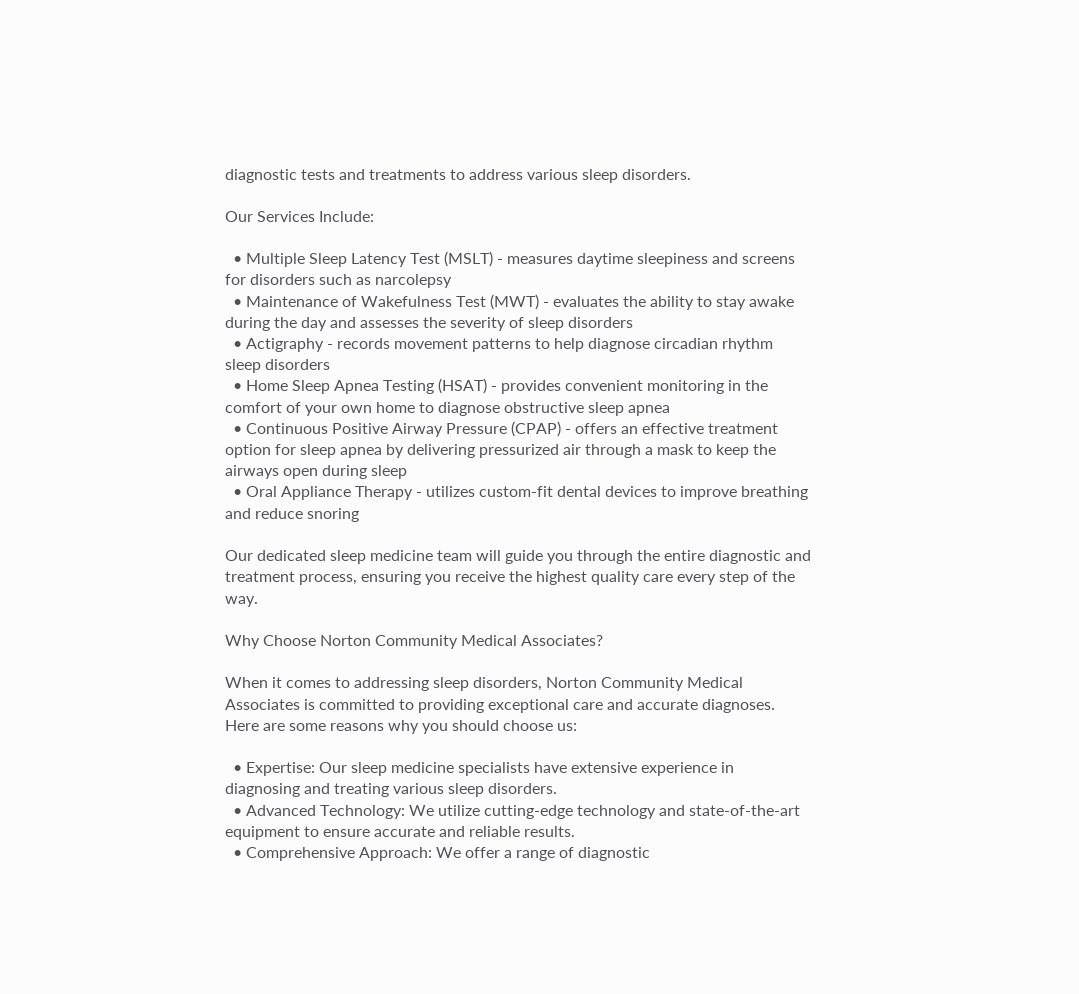diagnostic tests and treatments to address various sleep disorders.

Our Services Include:

  • Multiple Sleep Latency Test (MSLT) - measures daytime sleepiness and screens for disorders such as narcolepsy
  • Maintenance of Wakefulness Test (MWT) - evaluates the ability to stay awake during the day and assesses the severity of sleep disorders
  • Actigraphy - records movement patterns to help diagnose circadian rhythm sleep disorders
  • Home Sleep Apnea Testing (HSAT) - provides convenient monitoring in the comfort of your own home to diagnose obstructive sleep apnea
  • Continuous Positive Airway Pressure (CPAP) - offers an effective treatment option for sleep apnea by delivering pressurized air through a mask to keep the airways open during sleep
  • Oral Appliance Therapy - utilizes custom-fit dental devices to improve breathing and reduce snoring

Our dedicated sleep medicine team will guide you through the entire diagnostic and treatment process, ensuring you receive the highest quality care every step of the way.

Why Choose Norton Community Medical Associates?

When it comes to addressing sleep disorders, Norton Community Medical Associates is committed to providing exceptional care and accurate diagnoses. Here are some reasons why you should choose us:

  • Expertise: Our sleep medicine specialists have extensive experience in diagnosing and treating various sleep disorders.
  • Advanced Technology: We utilize cutting-edge technology and state-of-the-art equipment to ensure accurate and reliable results.
  • Comprehensive Approach: We offer a range of diagnostic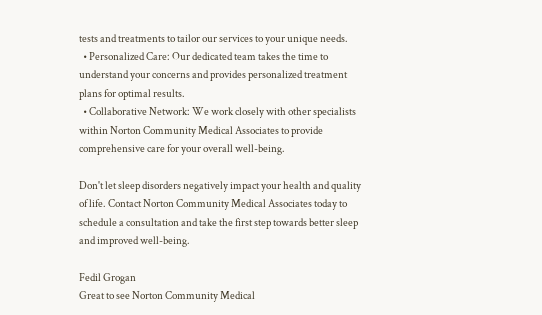tests and treatments to tailor our services to your unique needs.
  • Personalized Care: Our dedicated team takes the time to understand your concerns and provides personalized treatment plans for optimal results.
  • Collaborative Network: We work closely with other specialists within Norton Community Medical Associates to provide comprehensive care for your overall well-being.

Don't let sleep disorders negatively impact your health and quality of life. Contact Norton Community Medical Associates today to schedule a consultation and take the first step towards better sleep and improved well-being.

Fedil Grogan
Great to see Norton Community Medical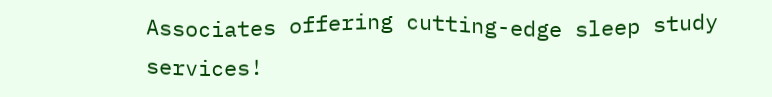Associates offering cutting-edge sleep study services!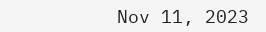Nov 11, 2023